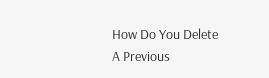How Do You Delete A Previous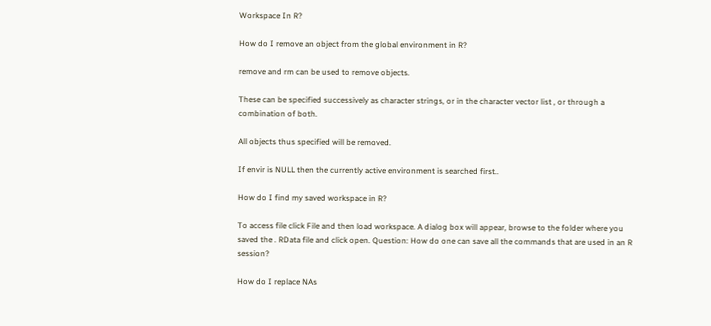Workspace In R?

How do I remove an object from the global environment in R?

remove and rm can be used to remove objects.

These can be specified successively as character strings, or in the character vector list , or through a combination of both.

All objects thus specified will be removed.

If envir is NULL then the currently active environment is searched first..

How do I find my saved workspace in R?

To access file click File and then load workspace. A dialog box will appear, browse to the folder where you saved the . RData file and click open. Question: How do one can save all the commands that are used in an R session?

How do I replace NAs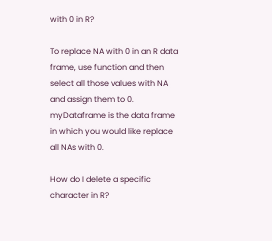with 0 in R?

To replace NA with 0 in an R data frame, use function and then select all those values with NA and assign them to 0. myDataframe is the data frame in which you would like replace all NAs with 0.

How do I delete a specific character in R?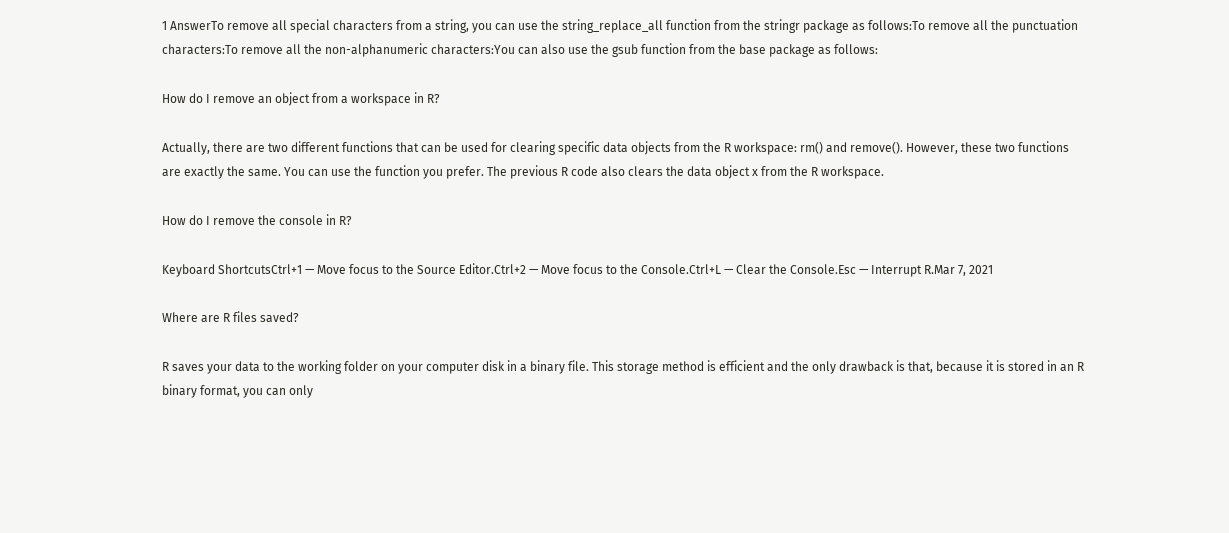1 AnswerTo remove all special characters from a string, you can use the string_replace_all function from the stringr package as follows:To remove all the punctuation characters:To remove all the non-alphanumeric characters:You can also use the gsub function from the base package as follows:

How do I remove an object from a workspace in R?

Actually, there are two different functions that can be used for clearing specific data objects from the R workspace: rm() and remove(). However, these two functions are exactly the same. You can use the function you prefer. The previous R code also clears the data object x from the R workspace.

How do I remove the console in R?

Keyboard ShortcutsCtrl+1 — Move focus to the Source Editor.Ctrl+2 — Move focus to the Console.Ctrl+L — Clear the Console.Esc — Interrupt R.Mar 7, 2021

Where are R files saved?

R saves your data to the working folder on your computer disk in a binary file. This storage method is efficient and the only drawback is that, because it is stored in an R binary format, you can only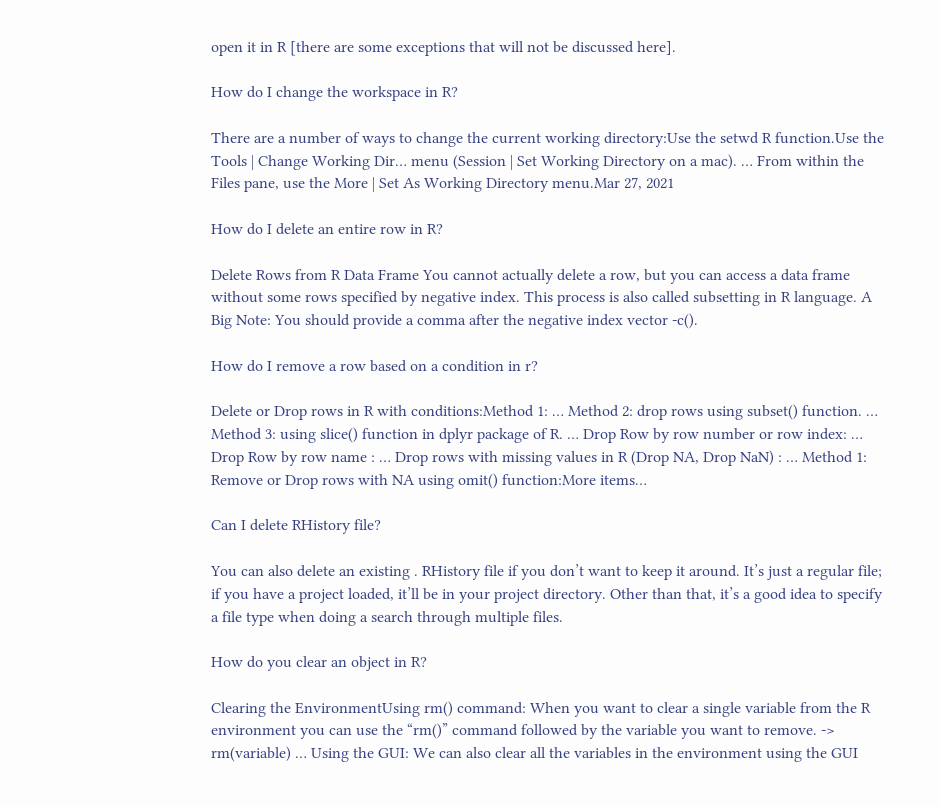open it in R [there are some exceptions that will not be discussed here].

How do I change the workspace in R?

There are a number of ways to change the current working directory:Use the setwd R function.Use the Tools | Change Working Dir… menu (Session | Set Working Directory on a mac). … From within the Files pane, use the More | Set As Working Directory menu.Mar 27, 2021

How do I delete an entire row in R?

Delete Rows from R Data Frame You cannot actually delete a row, but you can access a data frame without some rows specified by negative index. This process is also called subsetting in R language. A Big Note: You should provide a comma after the negative index vector -c().

How do I remove a row based on a condition in r?

Delete or Drop rows in R with conditions:Method 1: … Method 2: drop rows using subset() function. … Method 3: using slice() function in dplyr package of R. … Drop Row by row number or row index: … Drop Row by row name : … Drop rows with missing values in R (Drop NA, Drop NaN) : … Method 1: Remove or Drop rows with NA using omit() function:More items…

Can I delete RHistory file?

You can also delete an existing . RHistory file if you don’t want to keep it around. It’s just a regular file; if you have a project loaded, it’ll be in your project directory. Other than that, it’s a good idea to specify a file type when doing a search through multiple files.

How do you clear an object in R?

Clearing the EnvironmentUsing rm() command: When you want to clear a single variable from the R environment you can use the “rm()” command followed by the variable you want to remove. -> rm(variable) … Using the GUI: We can also clear all the variables in the environment using the GUI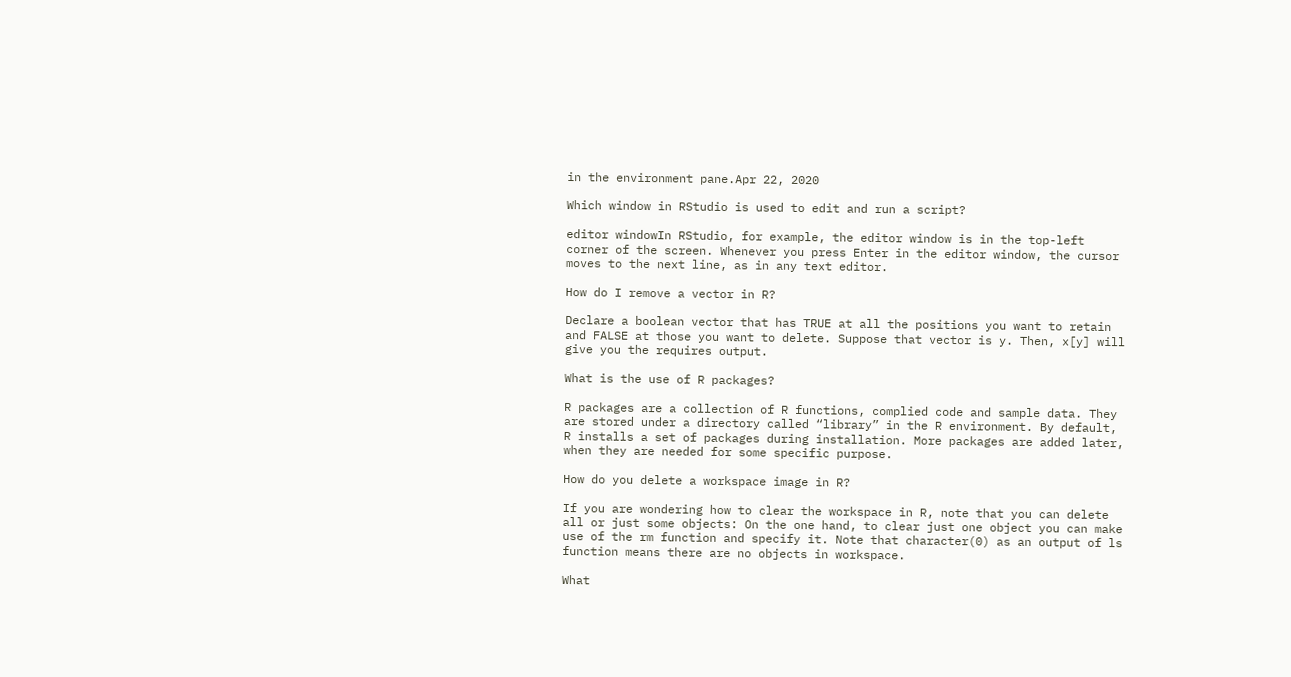in the environment pane.Apr 22, 2020

Which window in RStudio is used to edit and run a script?

editor windowIn RStudio, for example, the editor window is in the top-left corner of the screen. Whenever you press Enter in the editor window, the cursor moves to the next line, as in any text editor.

How do I remove a vector in R?

Declare a boolean vector that has TRUE at all the positions you want to retain and FALSE at those you want to delete. Suppose that vector is y. Then, x[y] will give you the requires output.

What is the use of R packages?

R packages are a collection of R functions, complied code and sample data. They are stored under a directory called “library” in the R environment. By default, R installs a set of packages during installation. More packages are added later, when they are needed for some specific purpose.

How do you delete a workspace image in R?

If you are wondering how to clear the workspace in R, note that you can delete all or just some objects: On the one hand, to clear just one object you can make use of the rm function and specify it. Note that character(0) as an output of ls function means there are no objects in workspace.

What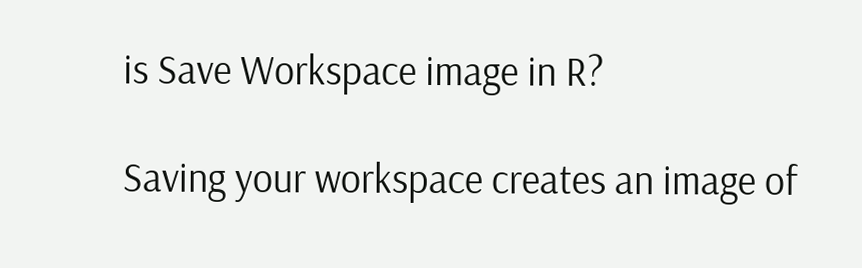is Save Workspace image in R?

Saving your workspace creates an image of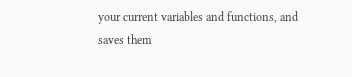your current variables and functions, and saves them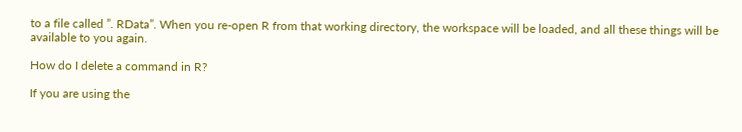to a file called ”. RData”. When you re-open R from that working directory, the workspace will be loaded, and all these things will be available to you again.

How do I delete a command in R?

If you are using the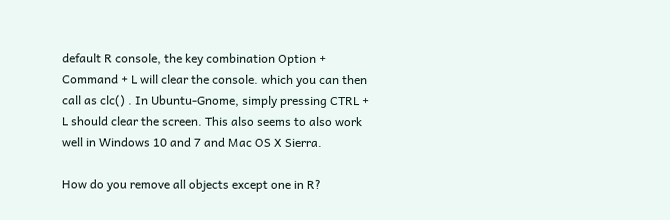default R console, the key combination Option + Command + L will clear the console. which you can then call as clc() . In Ubuntu-Gnome, simply pressing CTRL + L should clear the screen. This also seems to also work well in Windows 10 and 7 and Mac OS X Sierra.

How do you remove all objects except one in R?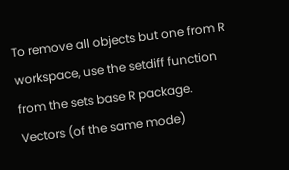To remove all objects but one from R workspace, use the setdiff function from the sets base R package. Vectors (of the same mode)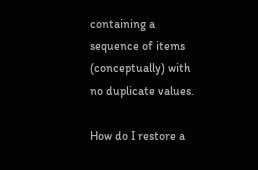containing a sequence of items (conceptually) with no duplicate values.

How do I restore a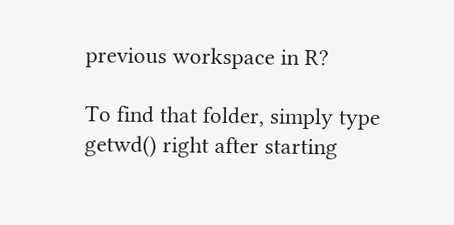previous workspace in R?

To find that folder, simply type getwd() right after starting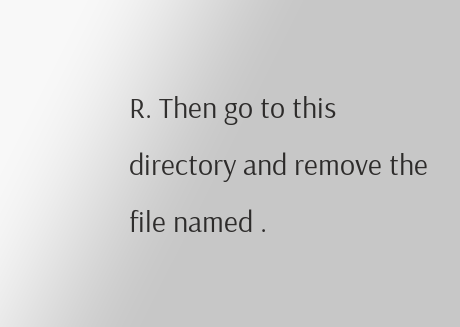R. Then go to this directory and remove the file named .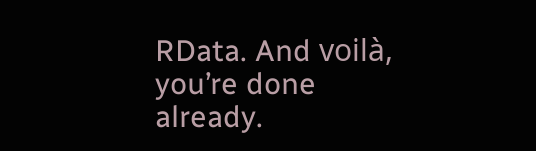RData. And voilà, you’re done already.